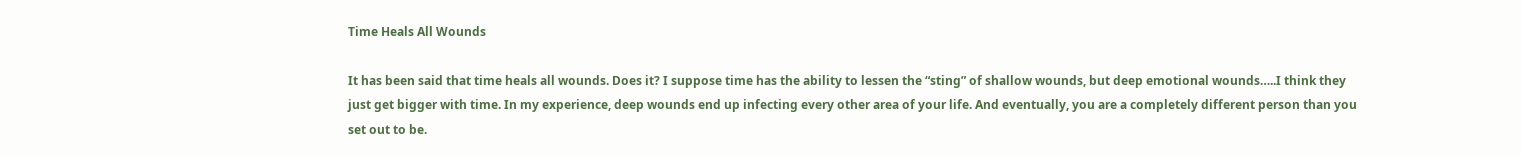Time Heals All Wounds

It has been said that time heals all wounds. Does it? I suppose time has the ability to lessen the “sting” of shallow wounds, but deep emotional wounds…..I think they just get bigger with time. In my experience, deep wounds end up infecting every other area of your life. And eventually, you are a completely different person than you set out to be.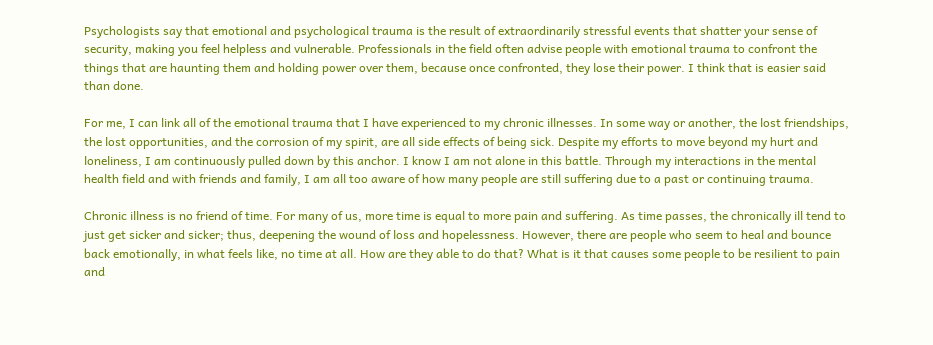Psychologists say that emotional and psychological trauma is the result of extraordinarily stressful events that shatter your sense of security, making you feel helpless and vulnerable. Professionals in the field often advise people with emotional trauma to confront the things that are haunting them and holding power over them, because once confronted, they lose their power. I think that is easier said than done.

For me, I can link all of the emotional trauma that I have experienced to my chronic illnesses. In some way or another, the lost friendships, the lost opportunities, and the corrosion of my spirit, are all side effects of being sick. Despite my efforts to move beyond my hurt and loneliness, I am continuously pulled down by this anchor. I know I am not alone in this battle. Through my interactions in the mental health field and with friends and family, I am all too aware of how many people are still suffering due to a past or continuing trauma.

Chronic illness is no friend of time. For many of us, more time is equal to more pain and suffering. As time passes, the chronically ill tend to just get sicker and sicker; thus, deepening the wound of loss and hopelessness. However, there are people who seem to heal and bounce back emotionally, in what feels like, no time at all. How are they able to do that? What is it that causes some people to be resilient to pain and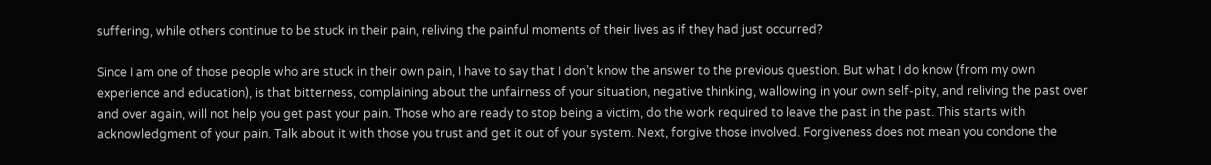suffering, while others continue to be stuck in their pain, reliving the painful moments of their lives as if they had just occurred?

Since I am one of those people who are stuck in their own pain, I have to say that I don’t know the answer to the previous question. But what I do know (from my own experience and education), is that bitterness, complaining about the unfairness of your situation, negative thinking, wallowing in your own self-pity, and reliving the past over and over again, will not help you get past your pain. Those who are ready to stop being a victim, do the work required to leave the past in the past. This starts with acknowledgment of your pain. Talk about it with those you trust and get it out of your system. Next, forgive those involved. Forgiveness does not mean you condone the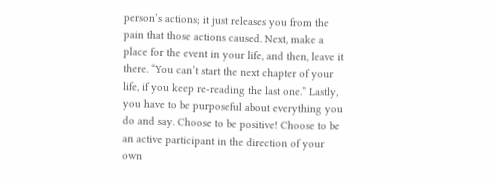person’s actions; it just releases you from the pain that those actions caused. Next, make a place for the event in your life, and then, leave it there. “You can’t start the next chapter of your life, if you keep re-reading the last one.” Lastly, you have to be purposeful about everything you do and say. Choose to be positive! Choose to be an active participant in the direction of your own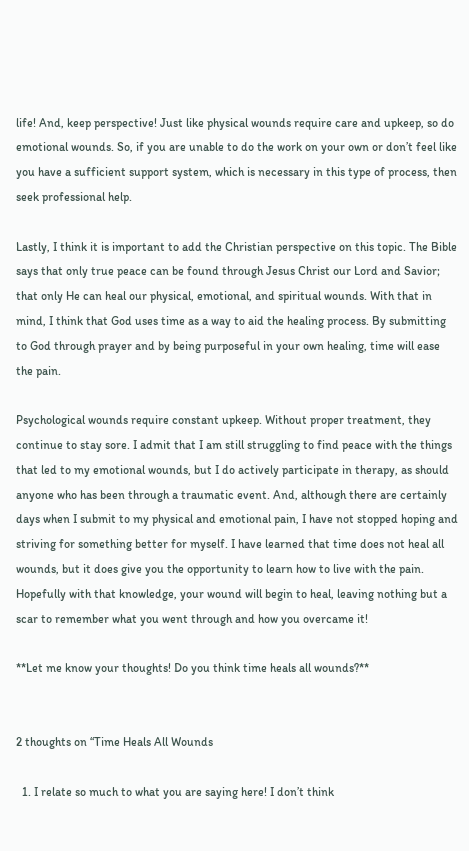life! And, keep perspective! Just like physical wounds require care and upkeep, so do emotional wounds. So, if you are unable to do the work on your own or don’t feel like you have a sufficient support system, which is necessary in this type of process, then seek professional help.

Lastly, I think it is important to add the Christian perspective on this topic. The Bible says that only true peace can be found through Jesus Christ our Lord and Savior; that only He can heal our physical, emotional, and spiritual wounds. With that in mind, I think that God uses time as a way to aid the healing process. By submitting to God through prayer and by being purposeful in your own healing, time will ease the pain.

Psychological wounds require constant upkeep. Without proper treatment, they continue to stay sore. I admit that I am still struggling to find peace with the things that led to my emotional wounds, but I do actively participate in therapy, as should anyone who has been through a traumatic event. And, although there are certainly days when I submit to my physical and emotional pain, I have not stopped hoping and striving for something better for myself. I have learned that time does not heal all wounds, but it does give you the opportunity to learn how to live with the pain. Hopefully with that knowledge, your wound will begin to heal, leaving nothing but a scar to remember what you went through and how you overcame it!

**Let me know your thoughts! Do you think time heals all wounds?**


2 thoughts on “Time Heals All Wounds

  1. I relate so much to what you are saying here! I don’t think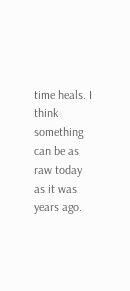time heals. I think something can be as raw today as it was years ago.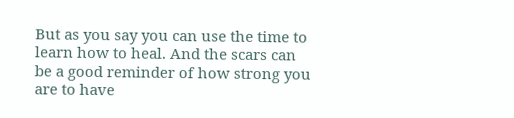But as you say you can use the time to learn how to heal. And the scars can be a good reminder of how strong you are to have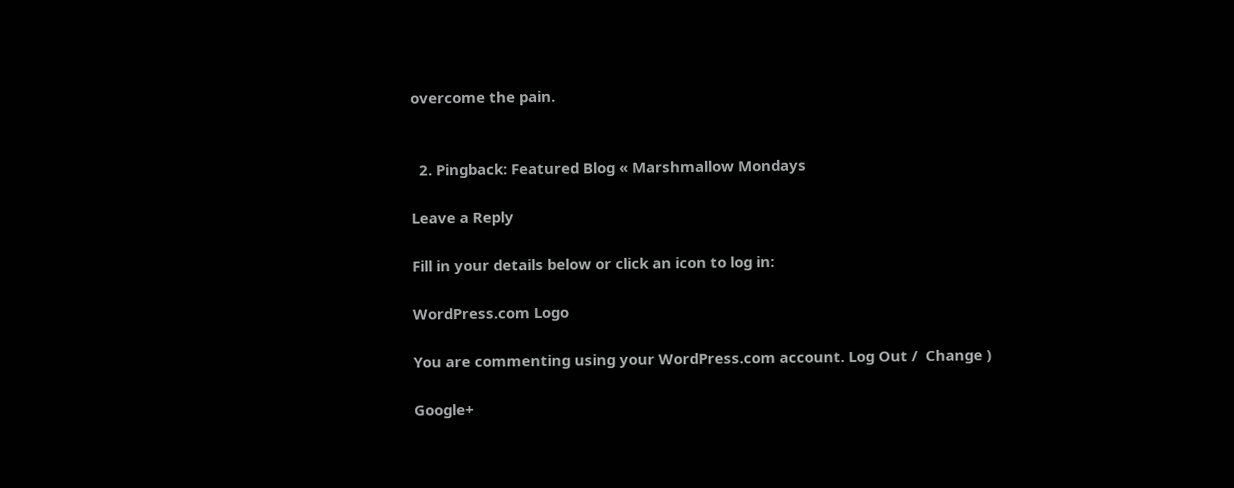overcome the pain.


  2. Pingback: Featured Blog « Marshmallow Mondays

Leave a Reply

Fill in your details below or click an icon to log in:

WordPress.com Logo

You are commenting using your WordPress.com account. Log Out /  Change )

Google+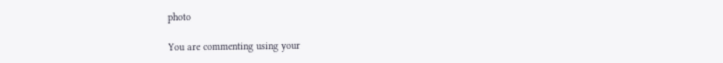photo

You are commenting using your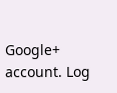Google+ account. Log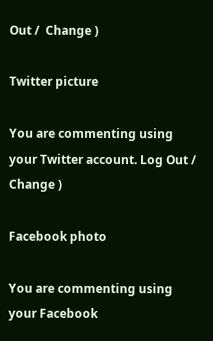Out /  Change )

Twitter picture

You are commenting using your Twitter account. Log Out /  Change )

Facebook photo

You are commenting using your Facebook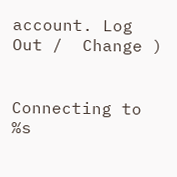account. Log Out /  Change )


Connecting to %s